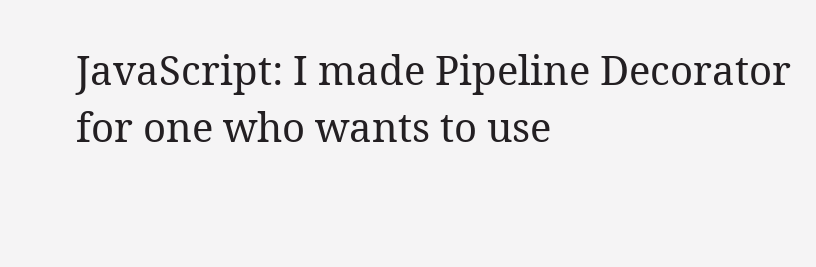JavaScript: I made Pipeline Decorator for one who wants to use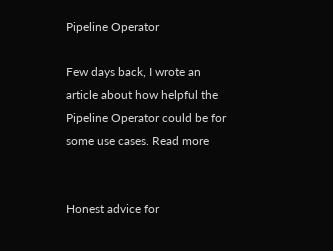Pipeline Operator

Few days back, I wrote an article about how helpful the Pipeline Operator could be for some use cases. Read more


Honest advice for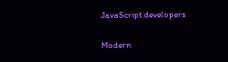JavaScript developers

Modern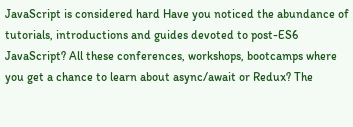JavaScript is considered hard Have you noticed the abundance of tutorials, introductions and guides devoted to post-ES6 JavaScript? All these conferences, workshops, bootcamps where you get a chance to learn about async/await or Redux? The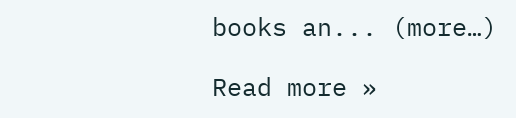books an... (more…)

Read more »